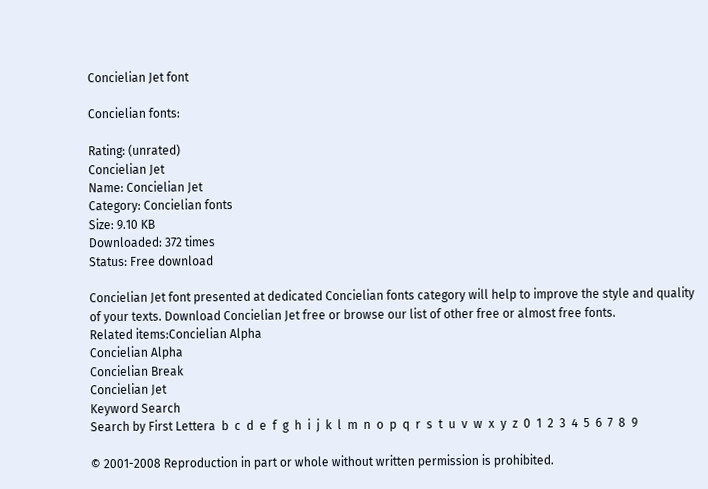Concielian Jet font

Concielian fonts:

Rating: (unrated)
Concielian Jet
Name: Concielian Jet
Category: Concielian fonts
Size: 9.10 KB
Downloaded: 372 times
Status: Free download

Concielian Jet font presented at dedicated Concielian fonts category will help to improve the style and quality of your texts. Download Concielian Jet free or browse our list of other free or almost free fonts.
Related items:Concielian Alpha
Concielian Alpha
Concielian Break
Concielian Jet
Keyword Search
Search by First Lettera  b  c  d  e  f  g  h  i  j  k  l  m  n  o  p  q  r  s  t  u  v  w  x  y  z  0  1  2  3  4  5  6  7  8  9

© 2001-2008 Reproduction in part or whole without written permission is prohibited.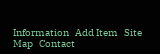Information   Add Item   Site Map   Contact